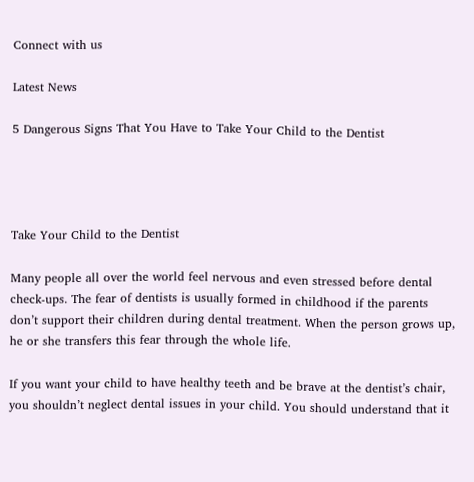Connect with us

Latest News

5 Dangerous Signs That You Have to Take Your Child to the Dentist




Take Your Child to the Dentist

Many people all over the world feel nervous and even stressed before dental check-ups. The fear of dentists is usually formed in childhood if the parents don’t support their children during dental treatment. When the person grows up, he or she transfers this fear through the whole life.

If you want your child to have healthy teeth and be brave at the dentist’s chair, you shouldn’t neglect dental issues in your child. You should understand that it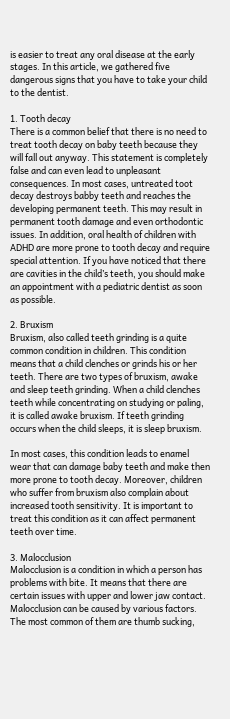is easier to treat any oral disease at the early stages. In this article, we gathered five dangerous signs that you have to take your child to the dentist.

1. Tooth decay
There is a common belief that there is no need to treat tooth decay on baby teeth because they will fall out anyway. This statement is completely false and can even lead to unpleasant consequences. In most cases, untreated toot decay destroys babby teeth and reaches the developing permanent teeth. This may result in permanent tooth damage and even orthodontic issues. In addition, oral health of children with ADHD are more prone to tooth decay and require special attention. If you have noticed that there are cavities in the child’s teeth, you should make an appointment with a pediatric dentist as soon as possible.

2. Bruxism
Bruxism, also called teeth grinding is a quite common condition in children. This condition means that a child clenches or grinds his or her teeth. There are two types of bruxism, awake and sleep teeth grinding. When a child clenches teeth while concentrating on studying or paling, it is called awake bruxism. If teeth grinding occurs when the child sleeps, it is sleep bruxism.

In most cases, this condition leads to enamel wear that can damage baby teeth and make then more prone to tooth decay. Moreover, children who suffer from bruxism also complain about increased tooth sensitivity. It is important to treat this condition as it can affect permanent teeth over time.

3. Malocclusion
Malocclusion is a condition in which a person has problems with bite. It means that there are certain issues with upper and lower jaw contact. Malocclusion can be caused by various factors. The most common of them are thumb sucking,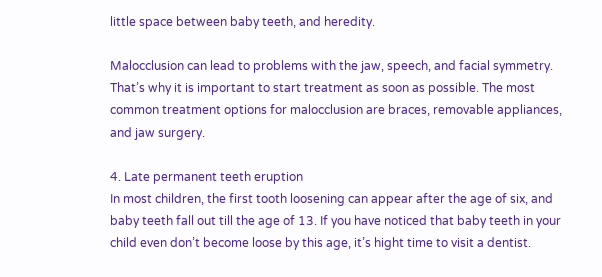little space between baby teeth, and heredity.

Malocclusion can lead to problems with the jaw, speech, and facial symmetry. That’s why it is important to start treatment as soon as possible. The most common treatment options for malocclusion are braces, removable appliances, and jaw surgery.

4. Late permanent teeth eruption
In most children, the first tooth loosening can appear after the age of six, and baby teeth fall out till the age of 13. If you have noticed that baby teeth in your child even don’t become loose by this age, it’s hight time to visit a dentist.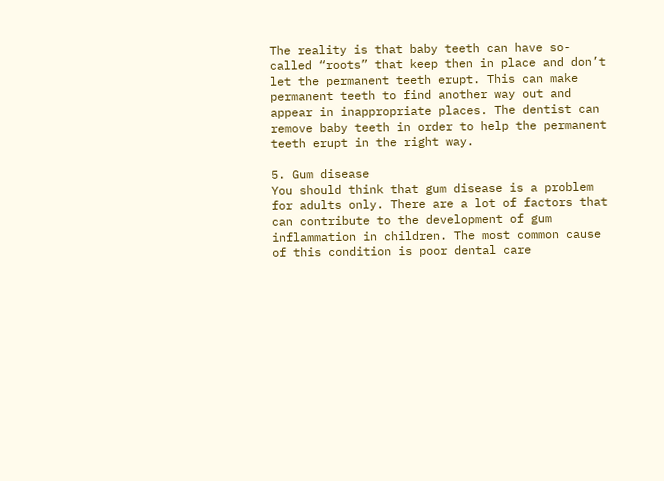The reality is that baby teeth can have so-called “roots” that keep then in place and don’t let the permanent teeth erupt. This can make permanent teeth to find another way out and appear in inappropriate places. The dentist can remove baby teeth in order to help the permanent teeth erupt in the right way.

5. Gum disease
You should think that gum disease is a problem for adults only. There are a lot of factors that can contribute to the development of gum inflammation in children. The most common cause of this condition is poor dental care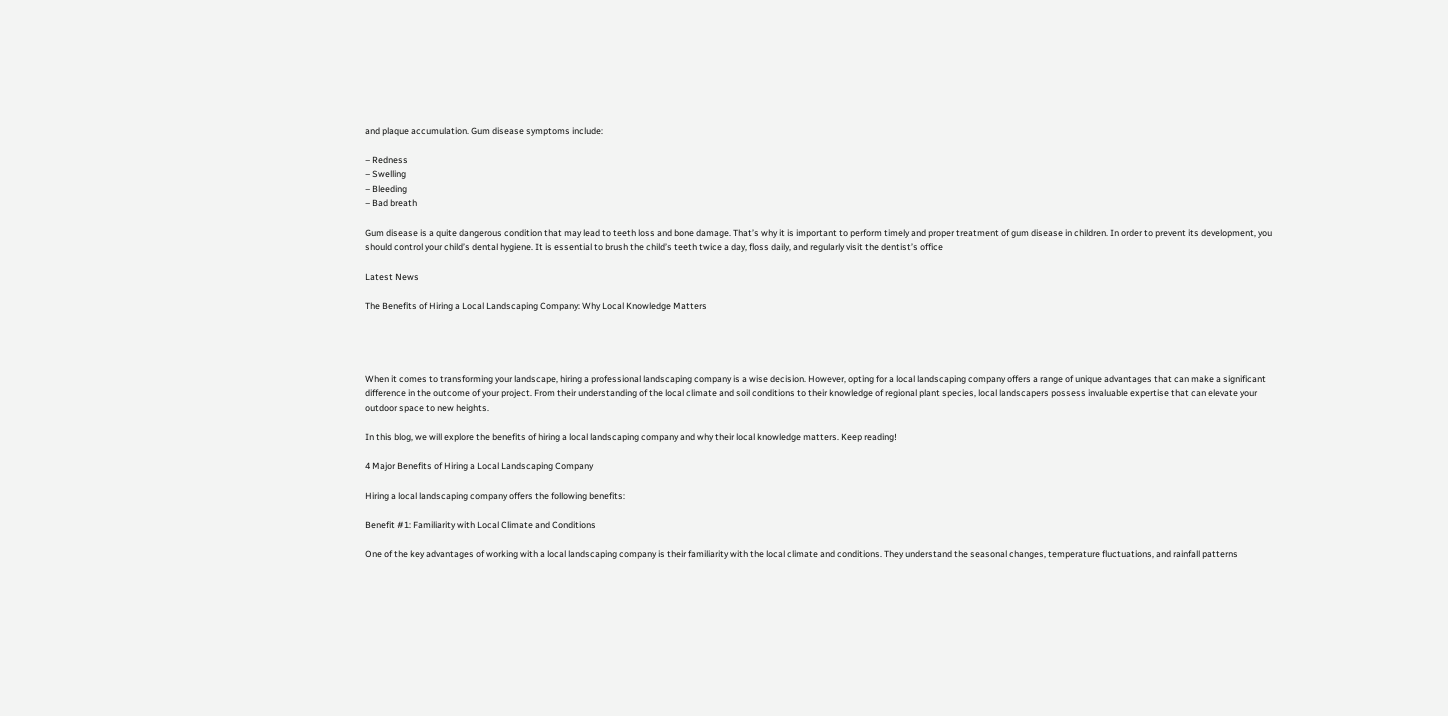and plaque accumulation. Gum disease symptoms include:

– Redness
– Swelling
– Bleeding
– Bad breath

Gum disease is a quite dangerous condition that may lead to teeth loss and bone damage. That’s why it is important to perform timely and proper treatment of gum disease in children. In order to prevent its development, you should control your child’s dental hygiene. It is essential to brush the child’s teeth twice a day, floss daily, and regularly visit the dentist’s office

Latest News

The Benefits of Hiring a Local Landscaping Company: Why Local Knowledge Matters




When it comes to transforming your landscape, hiring a professional landscaping company is a wise decision. However, opting for a local landscaping company offers a range of unique advantages that can make a significant difference in the outcome of your project. From their understanding of the local climate and soil conditions to their knowledge of regional plant species, local landscapers possess invaluable expertise that can elevate your outdoor space to new heights.

In this blog, we will explore the benefits of hiring a local landscaping company and why their local knowledge matters. Keep reading!

4 Major Benefits of Hiring a Local Landscaping Company

Hiring a local landscaping company offers the following benefits:

Benefit #1: Familiarity with Local Climate and Conditions

One of the key advantages of working with a local landscaping company is their familiarity with the local climate and conditions. They understand the seasonal changes, temperature fluctuations, and rainfall patterns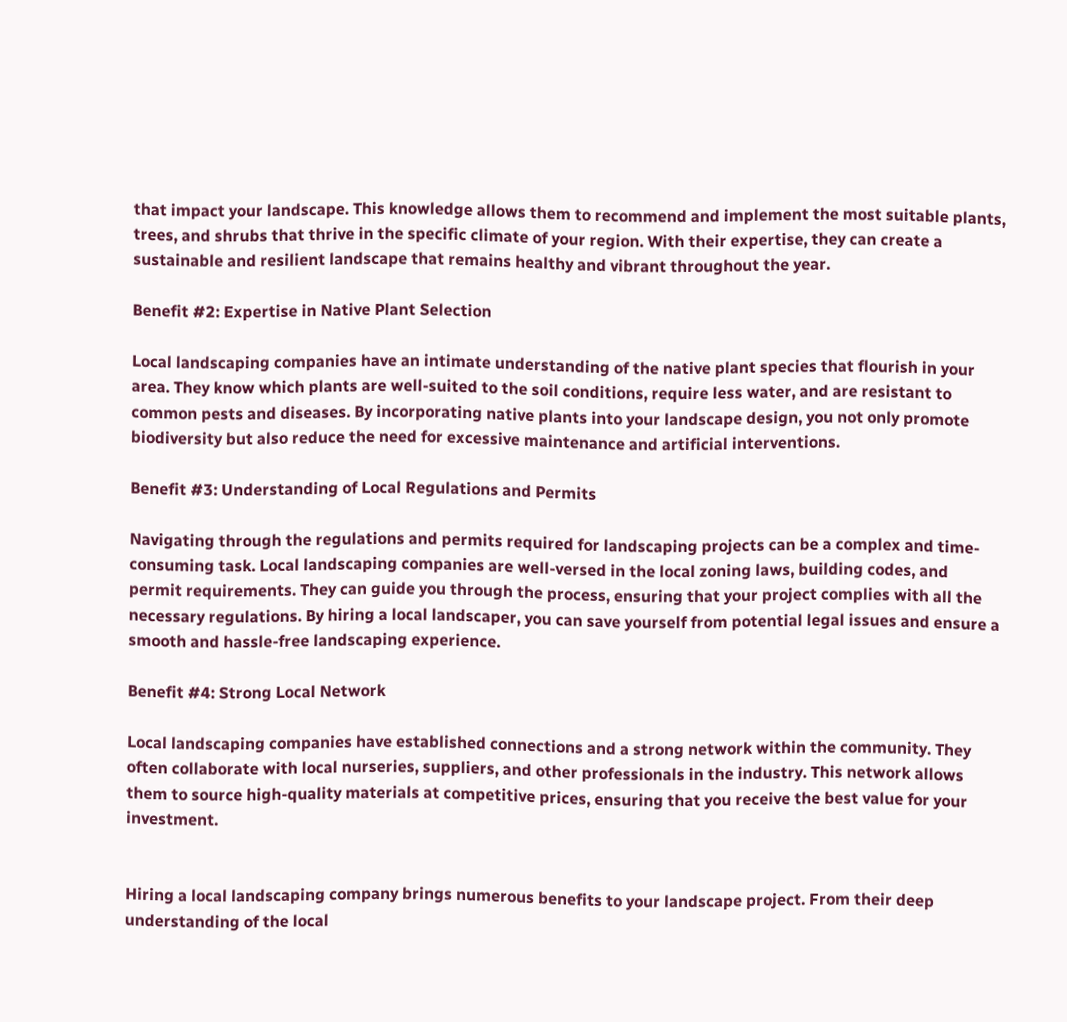that impact your landscape. This knowledge allows them to recommend and implement the most suitable plants, trees, and shrubs that thrive in the specific climate of your region. With their expertise, they can create a sustainable and resilient landscape that remains healthy and vibrant throughout the year.

Benefit #2: Expertise in Native Plant Selection

Local landscaping companies have an intimate understanding of the native plant species that flourish in your area. They know which plants are well-suited to the soil conditions, require less water, and are resistant to common pests and diseases. By incorporating native plants into your landscape design, you not only promote biodiversity but also reduce the need for excessive maintenance and artificial interventions.

Benefit #3: Understanding of Local Regulations and Permits

Navigating through the regulations and permits required for landscaping projects can be a complex and time-consuming task. Local landscaping companies are well-versed in the local zoning laws, building codes, and permit requirements. They can guide you through the process, ensuring that your project complies with all the necessary regulations. By hiring a local landscaper, you can save yourself from potential legal issues and ensure a smooth and hassle-free landscaping experience.

Benefit #4: Strong Local Network

Local landscaping companies have established connections and a strong network within the community. They often collaborate with local nurseries, suppliers, and other professionals in the industry. This network allows them to source high-quality materials at competitive prices, ensuring that you receive the best value for your investment.


Hiring a local landscaping company brings numerous benefits to your landscape project. From their deep understanding of the local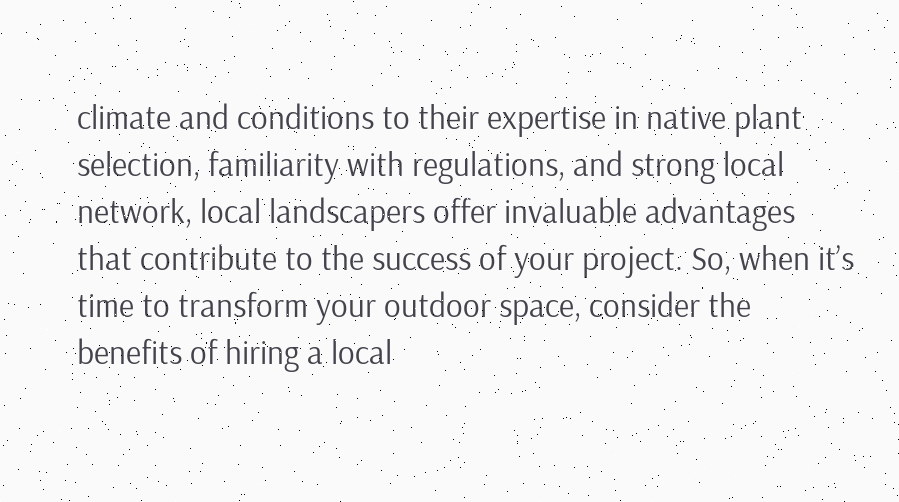climate and conditions to their expertise in native plant selection, familiarity with regulations, and strong local network, local landscapers offer invaluable advantages that contribute to the success of your project. So, when it’s time to transform your outdoor space, consider the benefits of hiring a local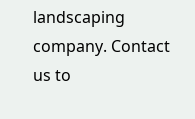landscaping company. Contact us to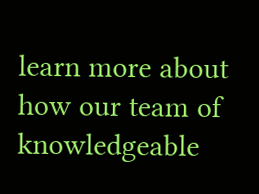learn more about how our team of knowledgeable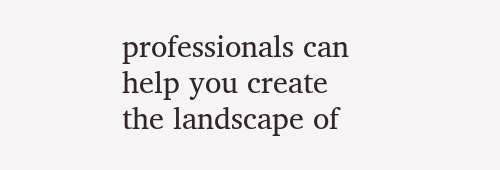professionals can help you create the landscape of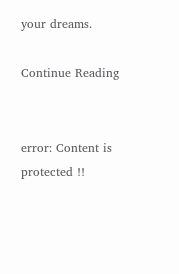your dreams.

Continue Reading


error: Content is protected !!